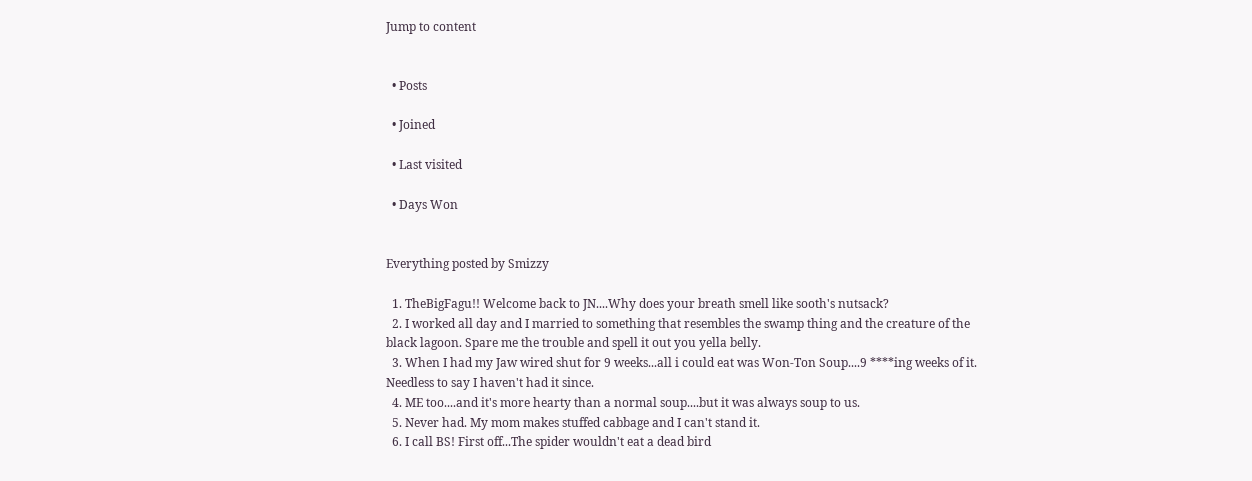Jump to content


  • Posts

  • Joined

  • Last visited

  • Days Won


Everything posted by Smizzy

  1. TheBigFagu!! Welcome back to JN....Why does your breath smell like sooth's nutsack?
  2. I worked all day and I married to something that resembles the swamp thing and the creature of the black lagoon. Spare me the trouble and spell it out you yella belly.
  3. When I had my Jaw wired shut for 9 weeks...all i could eat was Won-Ton Soup....9 ****ing weeks of it. Needless to say I haven't had it since.
  4. ME too....and it's more hearty than a normal soup....but it was always soup to us.
  5. Never had. My mom makes stuffed cabbage and I can't stand it.
  6. I call BS! First off...The spider wouldn't eat a dead bird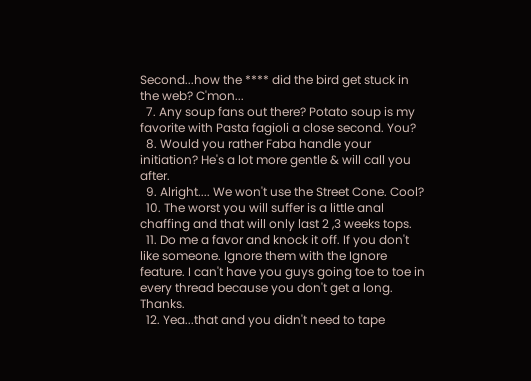Second...how the **** did the bird get stuck in the web? C'mon...
  7. Any soup fans out there? Potato soup is my favorite with Pasta fagioli a close second. You?
  8. Would you rather Faba handle your initiation? He's a lot more gentle & will call you after.
  9. Alright.... We won't use the Street Cone. Cool?
  10. The worst you will suffer is a little anal chaffing and that will only last 2 ,3 weeks tops.
  11. Do me a favor and knock it off. If you don't like someone. Ignore them with the Ignore feature. I can't have you guys going toe to toe in every thread because you don't get a long. Thanks.
  12. Yea...that and you didn't need to tape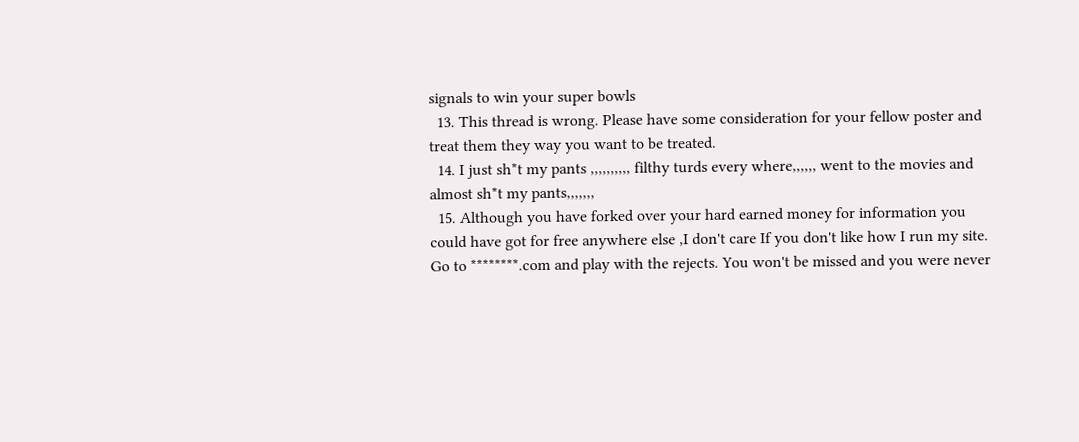signals to win your super bowls
  13. This thread is wrong. Please have some consideration for your fellow poster and treat them they way you want to be treated.
  14. I just sh*t my pants ,,,,,,,,,, filthy turds every where,,,,,, went to the movies and almost sh*t my pants,,,,,,,
  15. Although you have forked over your hard earned money for information you could have got for free anywhere else ,I don't care If you don't like how I run my site. Go to ********.com and play with the rejects. You won't be missed and you were never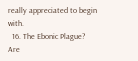really appreciated to begin with.
  16. The Ebonic Plague? Are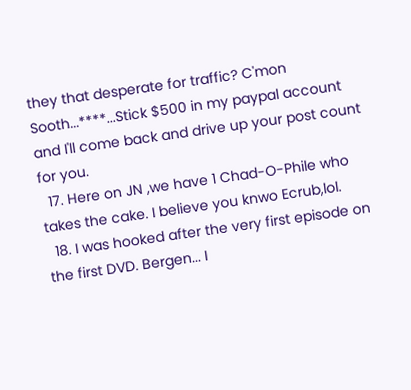they that desperate for traffic? C'mon Sooth...****...Stick $500 in my paypal account and I'll come back and drive up your post count for you.
  17. Here on JN ,we have 1 Chad-O-Phile who takes the cake. I believe you knwo Ecrub,lol.
  18. I was hooked after the very first episode on the first DVD. Bergen... I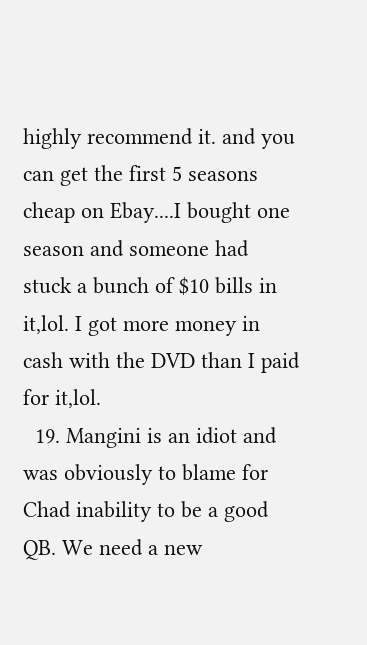highly recommend it. and you can get the first 5 seasons cheap on Ebay....I bought one season and someone had stuck a bunch of $10 bills in it,lol. I got more money in cash with the DVD than I paid for it,lol.
  19. Mangini is an idiot and was obviously to blame for Chad inability to be a good QB. We need a new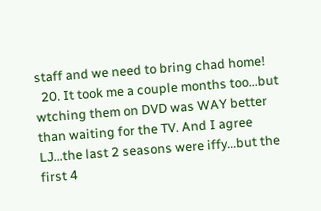staff and we need to bring chad home!
  20. It took me a couple months too...but wtching them on DVD was WAY better than waiting for the TV. And I agree LJ...the last 2 seasons were iffy...but the first 4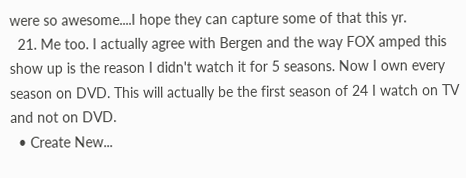were so awesome....I hope they can capture some of that this yr.
  21. Me too. I actually agree with Bergen and the way FOX amped this show up is the reason I didn't watch it for 5 seasons. Now I own every season on DVD. This will actually be the first season of 24 I watch on TV and not on DVD.
  • Create New...